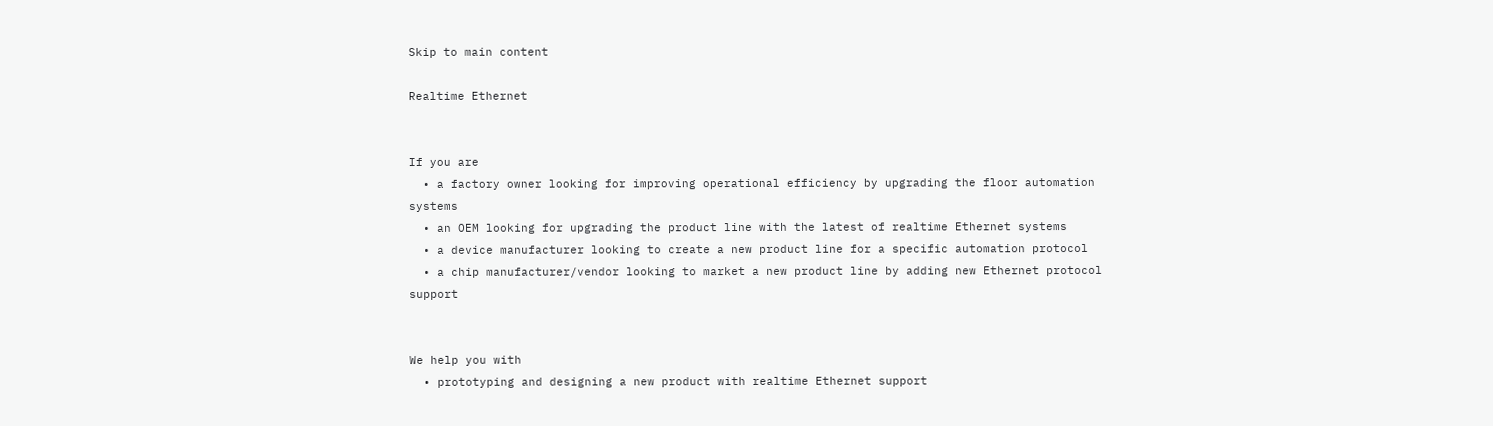Skip to main content

Realtime Ethernet


If you are
  • a factory owner looking for improving operational efficiency by upgrading the floor automation systems
  • an OEM looking for upgrading the product line with the latest of realtime Ethernet systems
  • a device manufacturer looking to create a new product line for a specific automation protocol
  • a chip manufacturer/vendor looking to market a new product line by adding new Ethernet protocol support


We help you with
  • prototyping and designing a new product with realtime Ethernet support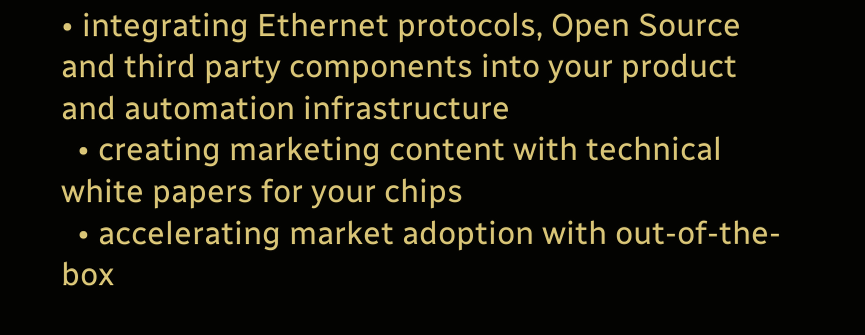• integrating Ethernet protocols, Open Source and third party components into your product and automation infrastructure
  • creating marketing content with technical white papers for your chips
  • accelerating market adoption with out-of-the-box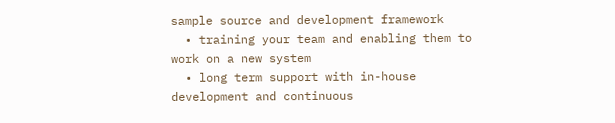sample source and development framework
  • training your team and enabling them to work on a new system
  • long term support with in-house development and continuous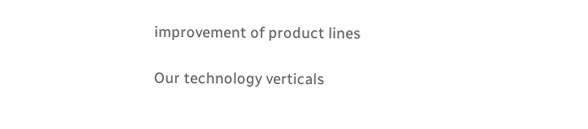improvement of product lines

Our technology verticals